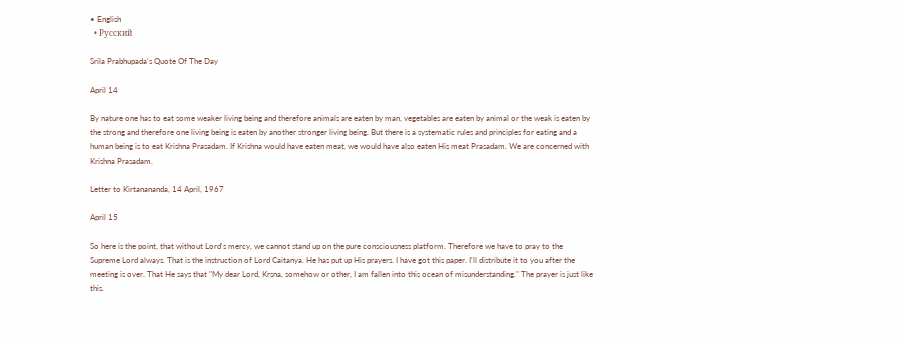• English
  • Русский

Srila Prabhupada's Quote Of The Day

April 14

By nature one has to eat some weaker living being and therefore animals are eaten by man, vegetables are eaten by animal or the weak is eaten by the strong and therefore one living being is eaten by another stronger living being. But there is a systematic rules and principles for eating and a human being is to eat Krishna Prasadam. If Krishna would have eaten meat, we would have also eaten His meat Prasadam. We are concerned with Krishna Prasadam.

Letter to Kirtanananda, 14 April, 1967

April 15

So here is the point, that without Lord's mercy, we cannot stand up on the pure consciousness platform. Therefore we have to pray to the Supreme Lord always. That is the instruction of Lord Caitanya. He has put up His prayers. I have got this paper. I'll distribute it to you after the meeting is over. That He says that "My dear Lord, Krsna, somehow or other, I am fallen into this ocean of misunderstanding." The prayer is just like this.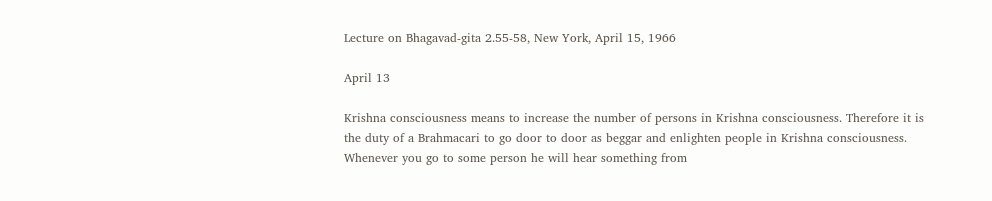Lecture on Bhagavad-gita 2.55-58, New York, April 15, 1966

April 13

Krishna consciousness means to increase the number of persons in Krishna consciousness. Therefore it is the duty of a Brahmacari to go door to door as beggar and enlighten people in Krishna consciousness. Whenever you go to some person he will hear something from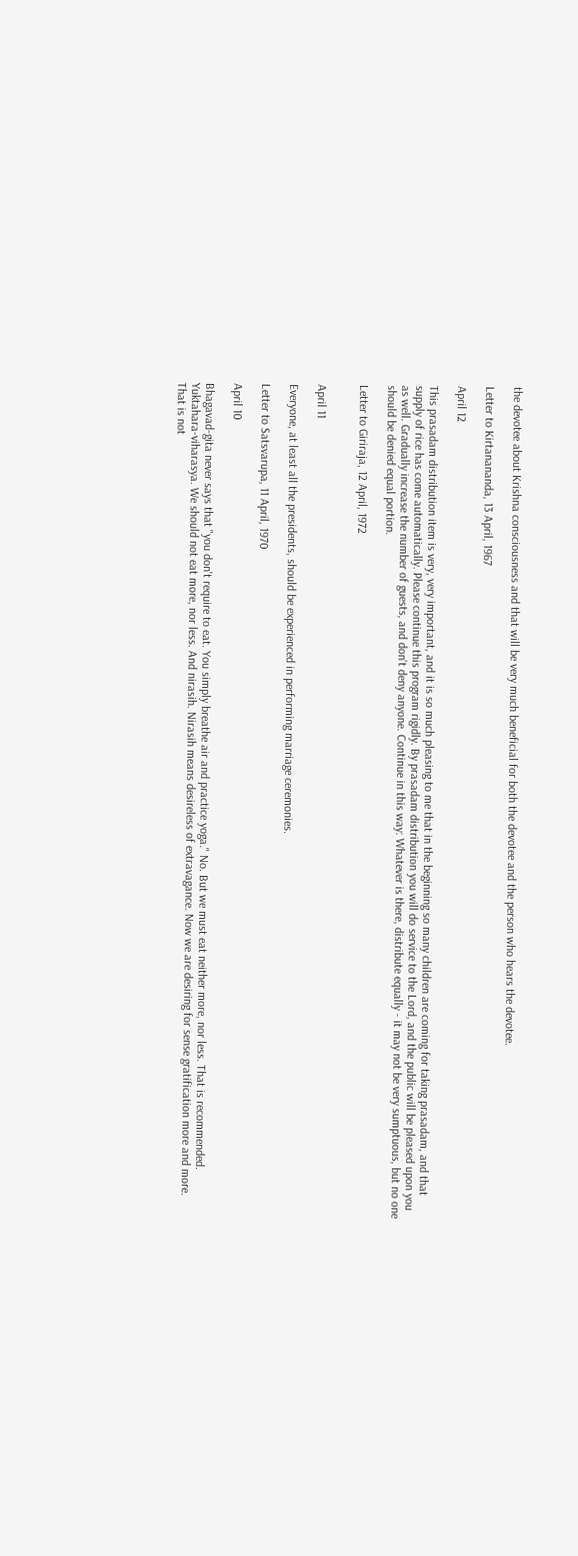the devotee about Krishna consciousness and that will be very much beneficial for both the devotee and the person who hears the devotee.

Letter to Kirtanananda, 13 April, 1967

April 12

This prasadam distribution item is very, very important, and it is so much pleasing to me that in the beginning so many children are coming for taking prasadam, and that supply of rice has come automatically. Please continue this program rigidly. By prasadam distribution you will do service to the Lord, and the public will be pleased upon you as well. Gradually increase the number of guests, and don't deny anyone. Continue in this way: Whatever is there, distribute equally - it may not be very sumptuous, but no one should be denied equal portion.

Letter to Giriraja, 12 April, 1972


April 11

Everyone, at least all the presidents, should be experienced in performing marriage ceremonies.

Letter to Satsvarupa, 11 April, 1970

April 10

Bhagavad-gita never says that "you don't require to eat. You simply breathe air and practice yoga." No. But we must eat neither more, nor less. That is recommended. Yuktahara-viharasya. We should not eat more, nor less. And nirasih. Nirasih means desireless of extravagance. Now we are desiring for sense gratification more and more. That is not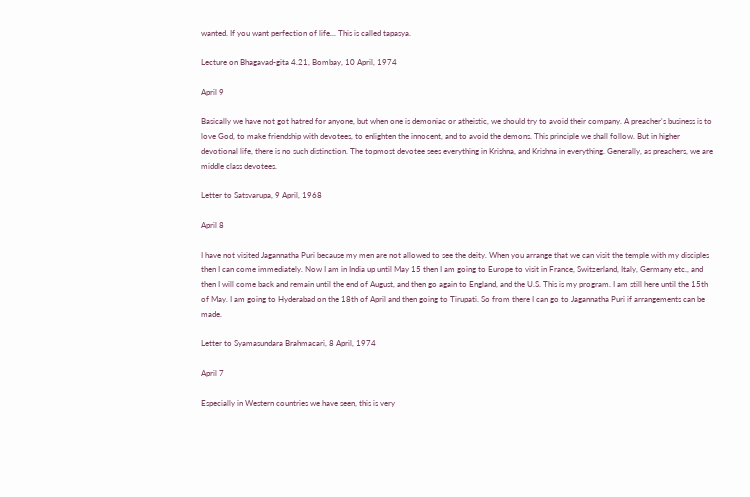wanted. If you want perfection of life... This is called tapasya.

Lecture on Bhagavad-gita 4.21, Bombay, 10 April, 1974

April 9

Basically we have not got hatred for anyone, but when one is demoniac or atheistic, we should try to avoid their company. A preacher's business is to love God, to make friendship with devotees, to enlighten the innocent, and to avoid the demons. This principle we shall follow. But in higher devotional life, there is no such distinction. The topmost devotee sees everything in Krishna, and Krishna in everything. Generally, as preachers, we are middle class devotees.

Letter to Satsvarupa, 9 April, 1968

April 8

I have not visited Jagannatha Puri because my men are not allowed to see the deity. When you arrange that we can visit the temple with my disciples then I can come immediately. Now I am in India up until May 15 then I am going to Europe to visit in France, Switzerland, Italy, Germany etc., and then I will come back and remain until the end of August, and then go again to England, and the U.S. This is my program. I am still here until the 15th of May. I am going to Hyderabad on the 18th of April and then going to Tirupati. So from there I can go to Jagannatha Puri if arrangements can be made.

Letter to Syamasundara Brahmacari, 8 April, 1974

April 7

Especially in Western countries we have seen, this is very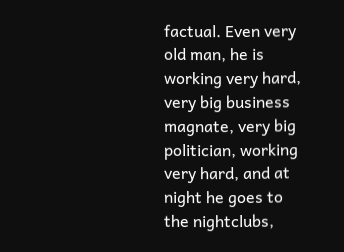factual. Even very old man, he is working very hard, very big business magnate, very big politician, working very hard, and at night he goes to the nightclubs,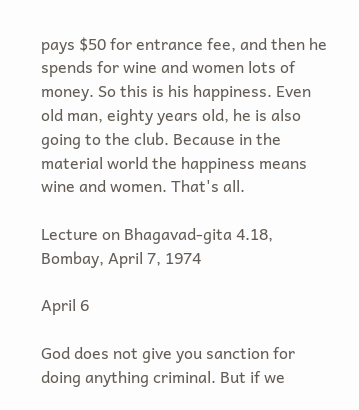pays $50 for entrance fee, and then he spends for wine and women lots of money. So this is his happiness. Even old man, eighty years old, he is also going to the club. Because in the material world the happiness means wine and women. That's all.

Lecture on Bhagavad-gita 4.18, Bombay, April 7, 1974

April 6

God does not give you sanction for doing anything criminal. But if we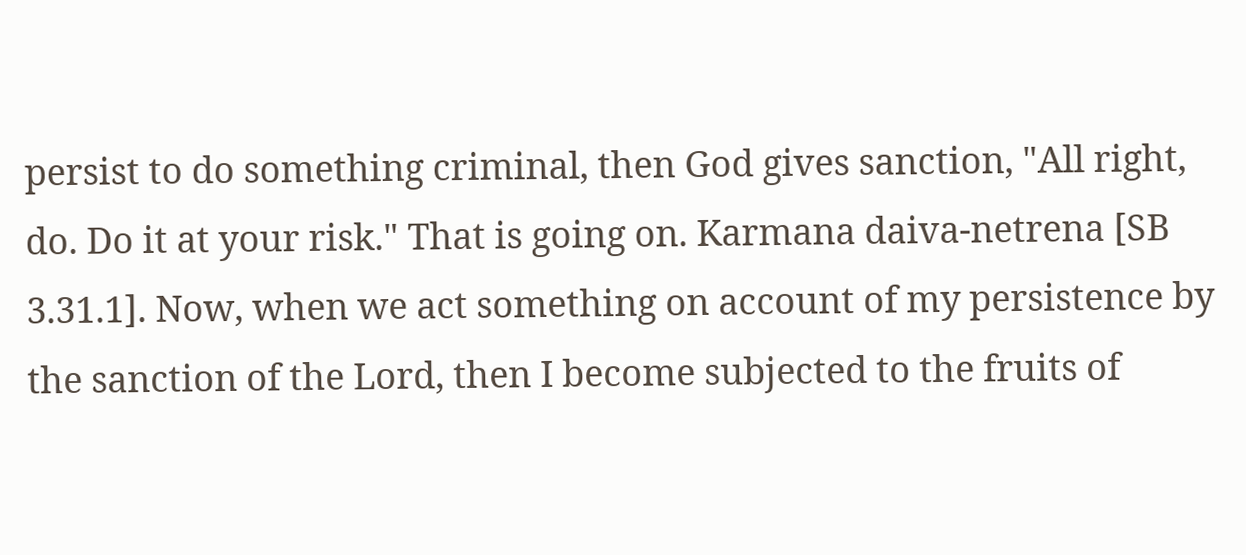persist to do something criminal, then God gives sanction, "All right, do. Do it at your risk." That is going on. Karmana daiva-netrena [SB 3.31.1]. Now, when we act something on account of my persistence by the sanction of the Lord, then I become subjected to the fruits of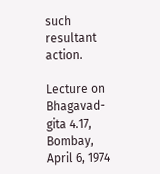such resultant action.

Lecture on Bhagavad-gita 4.17, Bombay, April 6, 1974